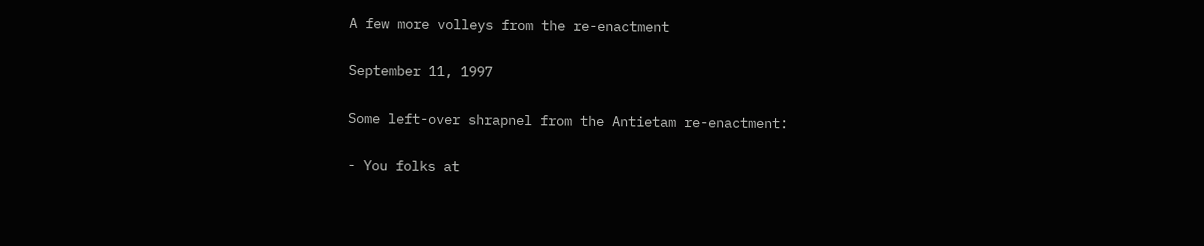A few more volleys from the re-enactment

September 11, 1997

Some left-over shrapnel from the Antietam re-enactment:

- You folks at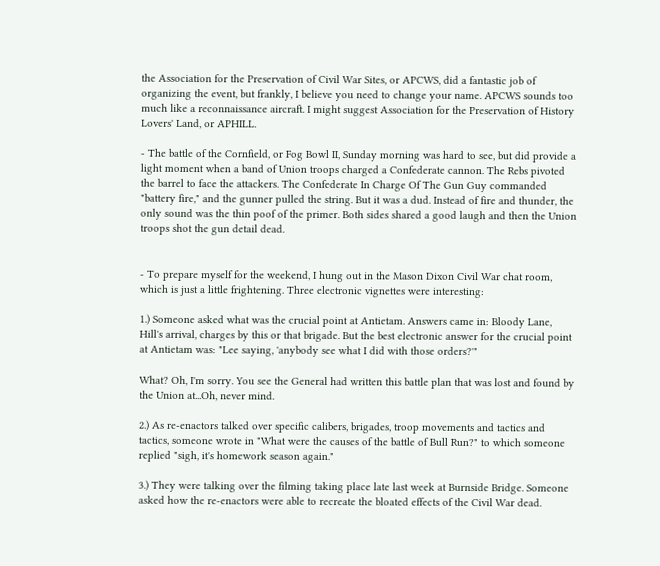the Association for the Preservation of Civil War Sites, or APCWS, did a fantastic job of organizing the event, but frankly, I believe you need to change your name. APCWS sounds too much like a reconnaissance aircraft. I might suggest Association for the Preservation of History Lovers' Land, or APHILL.

- The battle of the Cornfield, or Fog Bowl II, Sunday morning was hard to see, but did provide a light moment when a band of Union troops charged a Confederate cannon. The Rebs pivoted the barrel to face the attackers. The Confederate In Charge Of The Gun Guy commanded "battery fire," and the gunner pulled the string. But it was a dud. Instead of fire and thunder, the only sound was the thin poof of the primer. Both sides shared a good laugh and then the Union troops shot the gun detail dead.


- To prepare myself for the weekend, I hung out in the Mason Dixon Civil War chat room, which is just a little frightening. Three electronic vignettes were interesting:

1.) Someone asked what was the crucial point at Antietam. Answers came in: Bloody Lane, Hill's arrival, charges by this or that brigade. But the best electronic answer for the crucial point at Antietam was: "Lee saying, 'anybody see what I did with those orders?'"

What? Oh, I'm sorry. You see the General had written this battle plan that was lost and found by the Union at...Oh, never mind.

2.) As re-enactors talked over specific calibers, brigades, troop movements and tactics and tactics, someone wrote in "What were the causes of the battle of Bull Run?" to which someone replied "sigh, it's homework season again."

3.) They were talking over the filming taking place late last week at Burnside Bridge. Someone asked how the re-enactors were able to recreate the bloated effects of the Civil War dead.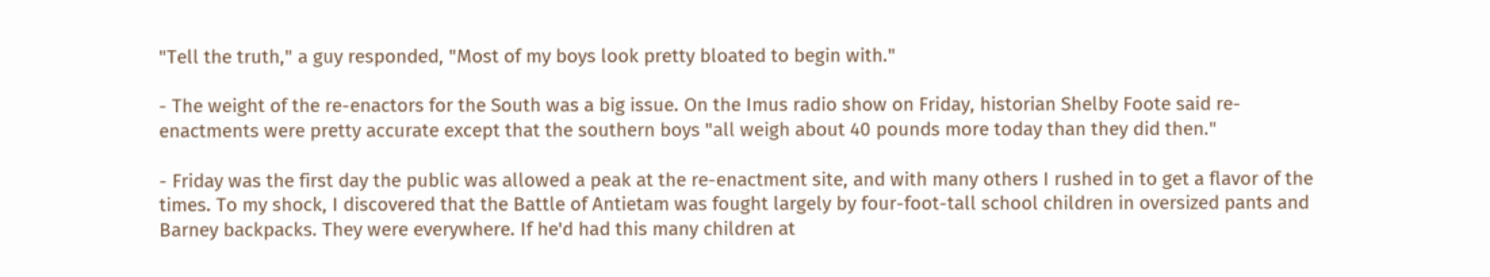"Tell the truth," a guy responded, "Most of my boys look pretty bloated to begin with."

- The weight of the re-enactors for the South was a big issue. On the Imus radio show on Friday, historian Shelby Foote said re-enactments were pretty accurate except that the southern boys "all weigh about 40 pounds more today than they did then."

- Friday was the first day the public was allowed a peak at the re-enactment site, and with many others I rushed in to get a flavor of the times. To my shock, I discovered that the Battle of Antietam was fought largely by four-foot-tall school children in oversized pants and Barney backpacks. They were everywhere. If he'd had this many children at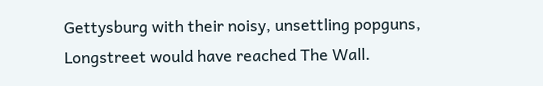Gettysburg with their noisy, unsettling popguns, Longstreet would have reached The Wall.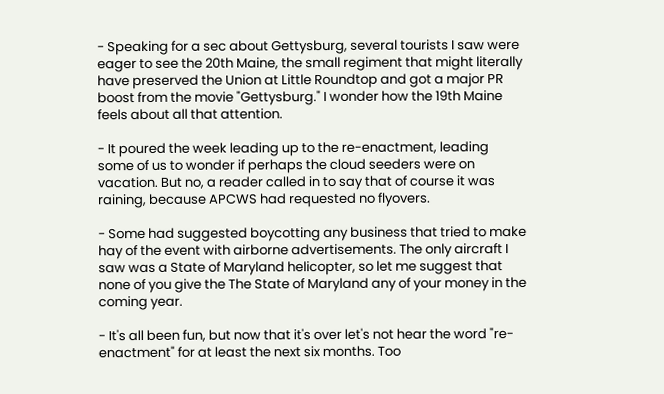- Speaking for a sec about Gettysburg, several tourists I saw were eager to see the 20th Maine, the small regiment that might literally have preserved the Union at Little Roundtop and got a major PR boost from the movie "Gettysburg." I wonder how the 19th Maine feels about all that attention.

- It poured the week leading up to the re-enactment, leading some of us to wonder if perhaps the cloud seeders were on vacation. But no, a reader called in to say that of course it was raining, because APCWS had requested no flyovers.

- Some had suggested boycotting any business that tried to make hay of the event with airborne advertisements. The only aircraft I saw was a State of Maryland helicopter, so let me suggest that none of you give the The State of Maryland any of your money in the coming year.

- It's all been fun, but now that it's over let's not hear the word "re-enactment" for at least the next six months. Too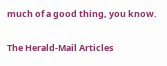much of a good thing, you know.

The Herald-Mail Articles